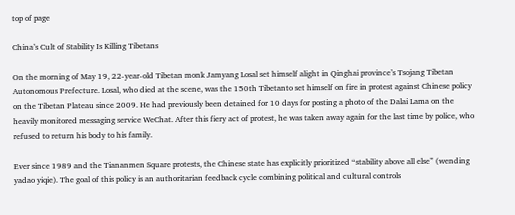top of page

China’s Cult of Stability Is Killing Tibetans

On the morning of May 19, 22-year-old Tibetan monk Jamyang Losal set himself alight in Qinghai province’s Tsojang Tibetan Autonomous Prefecture. Losal, who died at the scene, was the 150th Tibetanto set himself on fire in protest against Chinese policy on the Tibetan Plateau since 2009. He had previously been detained for 10 days for posting a photo of the Dalai Lama on the heavily monitored messaging service WeChat. After this fiery act of protest, he was taken away again for the last time by police, who refused to return his body to his family.

Ever since 1989 and the Tiananmen Square protests, the Chinese state has explicitly prioritized “stability above all else” (wending yadao yiqie). The goal of this policy is an authoritarian feedback cycle combining political and cultural controls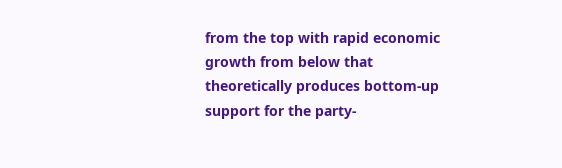from the top with rapid economic growth from below that theoretically produces bottom-up support for the party-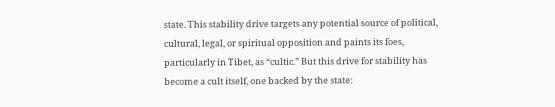state. This stability drive targets any potential source of political, cultural, legal, or spiritual opposition and paints its foes, particularly in Tibet, as “cultic.” But this drive for stability has become a cult itself, one backed by the state: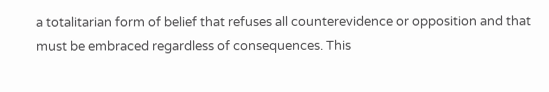a totalitarian form of belief that refuses all counterevidence or opposition and that must be embraced regardless of consequences. This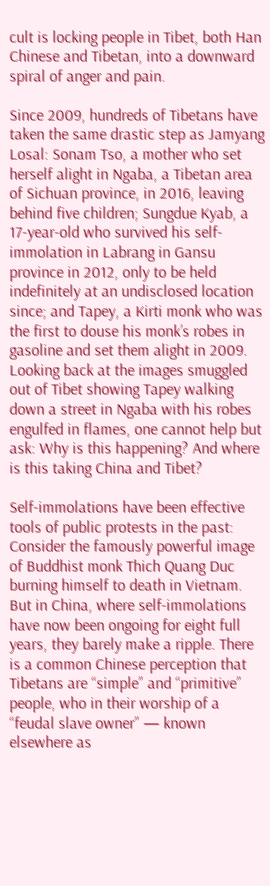cult is locking people in Tibet, both Han Chinese and Tibetan, into a downward spiral of anger and pain.

Since 2009, hundreds of Tibetans have taken the same drastic step as Jamyang Losal: Sonam Tso, a mother who set herself alight in Ngaba, a Tibetan area of Sichuan province, in 2016, leaving behind five children; Sungdue Kyab, a 17-year-old who survived his self-immolation in Labrang in Gansu province in 2012, only to be held indefinitely at an undisclosed location since; and Tapey, a Kirti monk who was the first to douse his monk’s robes in gasoline and set them alight in 2009. Looking back at the images smuggled out of Tibet showing Tapey walking down a street in Ngaba with his robes engulfed in flames, one cannot help but ask: Why is this happening? And where is this taking China and Tibet?

Self-immolations have been effective tools of public protests in the past: Consider the famously powerful image of Buddhist monk Thich Quang Duc burning himself to death in Vietnam. But in China, where self-immolations have now been ongoing for eight full years, they barely make a ripple. There is a common Chinese perception that Tibetans are “simple” and “primitive” people, who in their worship of a “feudal slave owner” — known elsewhere as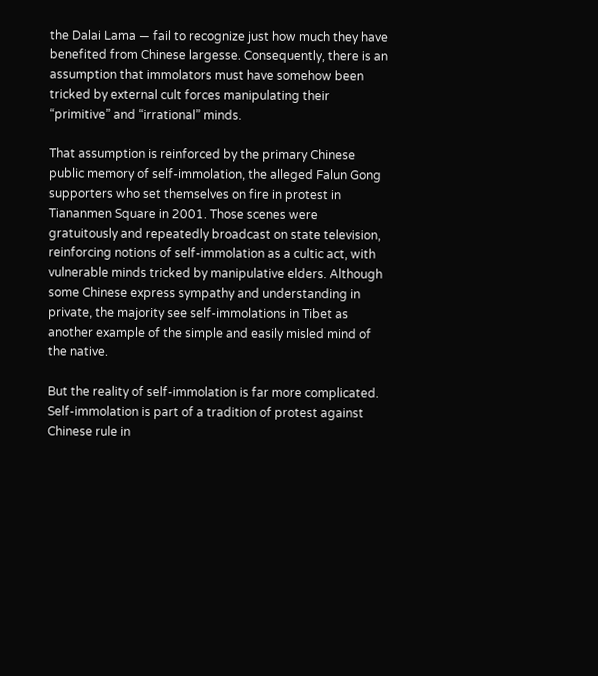the Dalai Lama — fail to recognize just how much they have benefited from Chinese largesse. Consequently, there is an assumption that immolators must have somehow been tricked by external cult forces manipulating their “primitive” and “irrational” minds.

That assumption is reinforced by the primary Chinese public memory of self-immolation, the alleged Falun Gong supporters who set themselves on fire in protest in Tiananmen Square in 2001. Those scenes were gratuitously and repeatedly broadcast on state television, reinforcing notions of self-immolation as a cultic act, with vulnerable minds tricked by manipulative elders. Although some Chinese express sympathy and understanding in private, the majority see self-immolations in Tibet as another example of the simple and easily misled mind of the native.

But the reality of self-immolation is far more complicated. Self-immolation is part of a tradition of protest against Chinese rule in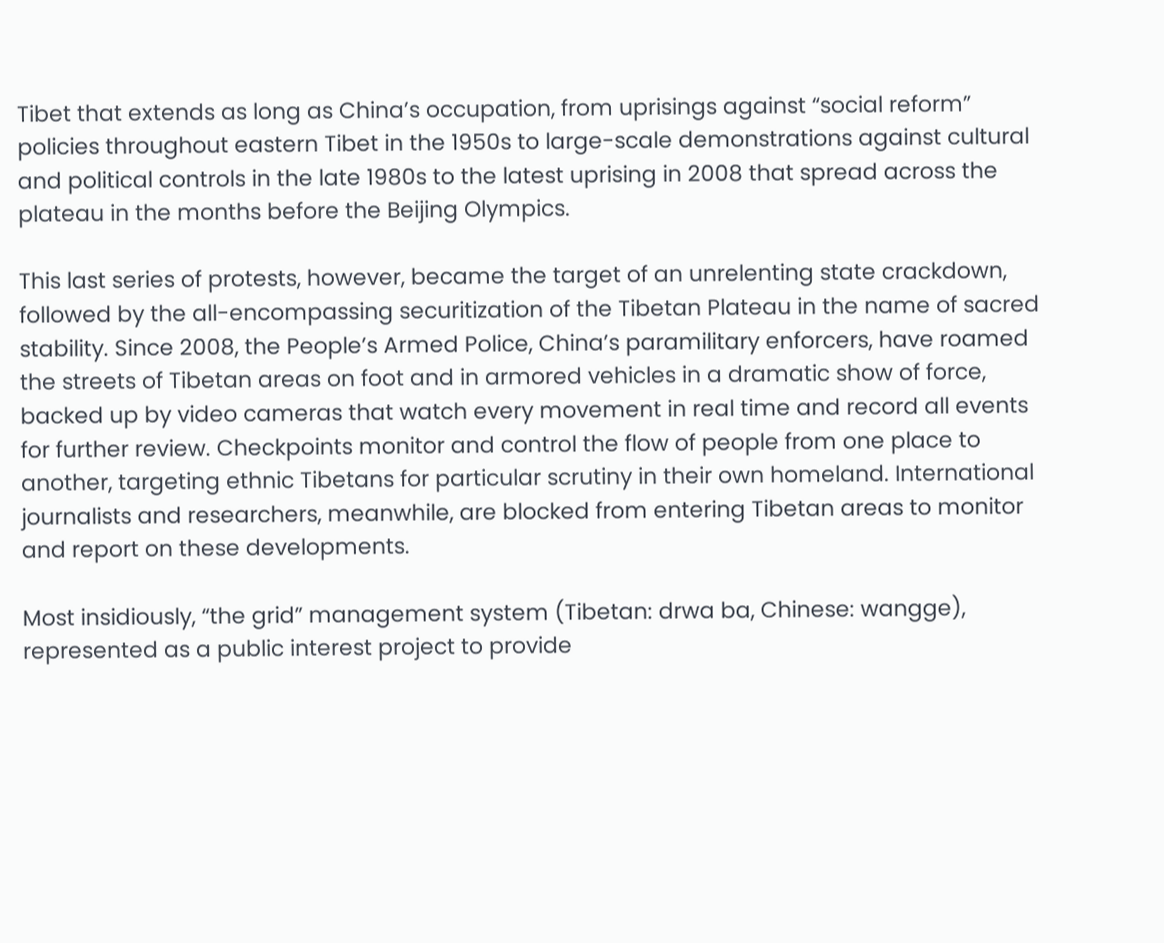Tibet that extends as long as China’s occupation, from uprisings against “social reform” policies throughout eastern Tibet in the 1950s to large-scale demonstrations against cultural and political controls in the late 1980s to the latest uprising in 2008 that spread across the plateau in the months before the Beijing Olympics.

This last series of protests, however, became the target of an unrelenting state crackdown, followed by the all-encompassing securitization of the Tibetan Plateau in the name of sacred stability. Since 2008, the People’s Armed Police, China’s paramilitary enforcers, have roamed the streets of Tibetan areas on foot and in armored vehicles in a dramatic show of force, backed up by video cameras that watch every movement in real time and record all events for further review. Checkpoints monitor and control the flow of people from one place to another, targeting ethnic Tibetans for particular scrutiny in their own homeland. International journalists and researchers, meanwhile, are blocked from entering Tibetan areas to monitor and report on these developments.

Most insidiously, “the grid” management system (Tibetan: drwa ba, Chinese: wangge), represented as a public interest project to provide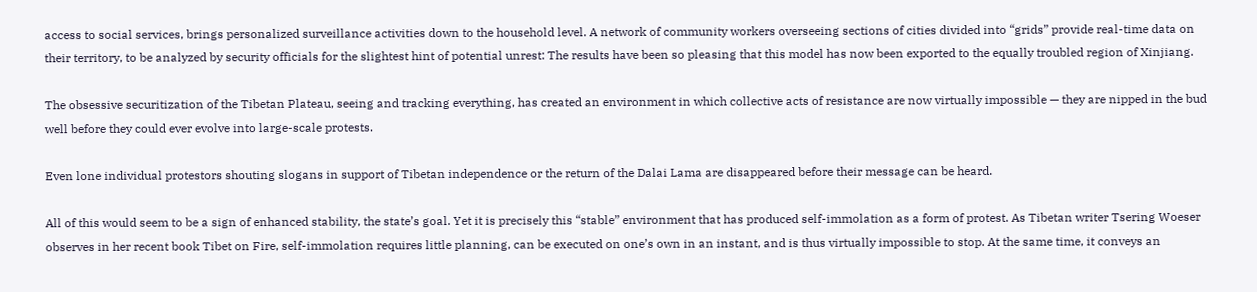access to social services, brings personalized surveillance activities down to the household level. A network of community workers overseeing sections of cities divided into “grids” provide real-time data on their territory, to be analyzed by security officials for the slightest hint of potential unrest: The results have been so pleasing that this model has now been exported to the equally troubled region of Xinjiang.

The obsessive securitization of the Tibetan Plateau, seeing and tracking everything, has created an environment in which collective acts of resistance are now virtually impossible — they are nipped in the bud well before they could ever evolve into large-scale protests.

Even lone individual protestors shouting slogans in support of Tibetan independence or the return of the Dalai Lama are disappeared before their message can be heard.

All of this would seem to be a sign of enhanced stability, the state’s goal. Yet it is precisely this “stable” environment that has produced self-immolation as a form of protest. As Tibetan writer Tsering Woeser observes in her recent book Tibet on Fire, self-immolation requires little planning, can be executed on one’s own in an instant, and is thus virtually impossible to stop. At the same time, it conveys an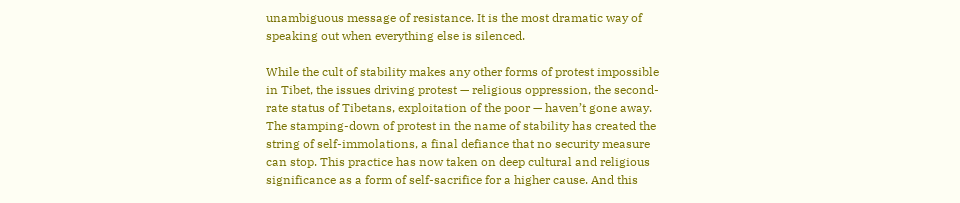unambiguous message of resistance. It is the most dramatic way of speaking out when everything else is silenced.

While the cult of stability makes any other forms of protest impossible in Tibet, the issues driving protest — religious oppression, the second-rate status of Tibetans, exploitation of the poor — haven’t gone away. The stamping-down of protest in the name of stability has created the string of self-immolations, a final defiance that no security measure can stop. This practice has now taken on deep cultural and religious significance as a form of self-sacrifice for a higher cause. And this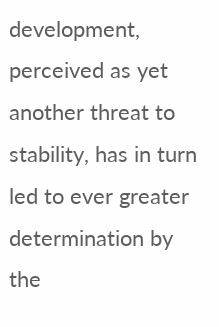development, perceived as yet another threat to stability, has in turn led to ever greater determination by the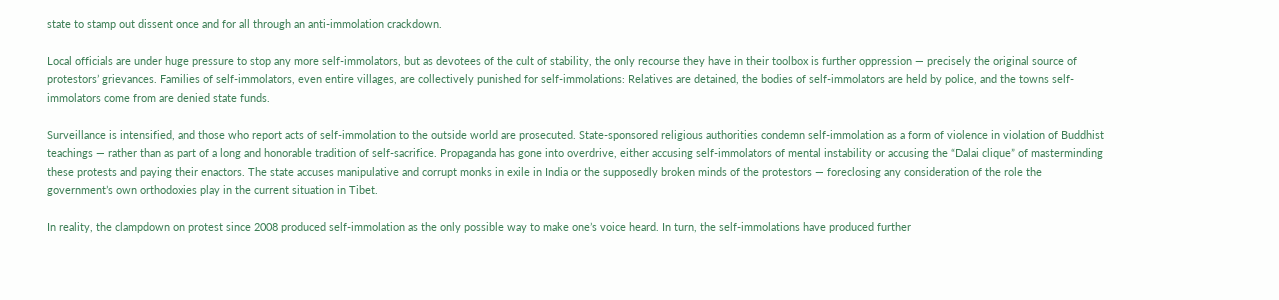state to stamp out dissent once and for all through an anti-immolation crackdown.

Local officials are under huge pressure to stop any more self-immolators, but as devotees of the cult of stability, the only recourse they have in their toolbox is further oppression — precisely the original source of protestors’ grievances. Families of self-immolators, even entire villages, are collectively punished for self-immolations: Relatives are detained, the bodies of self-immolators are held by police, and the towns self-immolators come from are denied state funds.

Surveillance is intensified, and those who report acts of self-immolation to the outside world are prosecuted. State-sponsored religious authorities condemn self-immolation as a form of violence in violation of Buddhist teachings — rather than as part of a long and honorable tradition of self-sacrifice. Propaganda has gone into overdrive, either accusing self-immolators of mental instability or accusing the “Dalai clique” of masterminding these protests and paying their enactors. The state accuses manipulative and corrupt monks in exile in India or the supposedly broken minds of the protestors — foreclosing any consideration of the role the government’s own orthodoxies play in the current situation in Tibet.

In reality, the clampdown on protest since 2008 produced self-immolation as the only possible way to make one’s voice heard. In turn, the self-immolations have produced further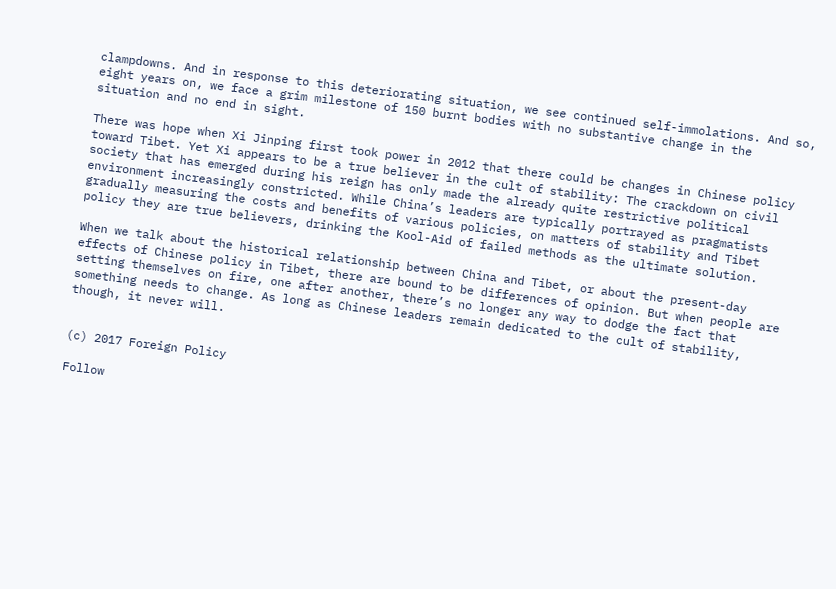clampdowns. And in response to this deteriorating situation, we see continued self-immolations. And so, eight years on, we face a grim milestone of 150 burnt bodies with no substantive change in the situation and no end in sight.

There was hope when Xi Jinping first took power in 2012 that there could be changes in Chinese policy toward Tibet. Yet Xi appears to be a true believer in the cult of stability: The crackdown on civil society that has emerged during his reign has only made the already quite restrictive political environment increasingly constricted. While China’s leaders are typically portrayed as pragmatists gradually measuring the costs and benefits of various policies, on matters of stability and Tibet policy they are true believers, drinking the Kool-Aid of failed methods as the ultimate solution.

When we talk about the historical relationship between China and Tibet, or about the present-day effects of Chinese policy in Tibet, there are bound to be differences of opinion. But when people are setting themselves on fire, one after another, there’s no longer any way to dodge the fact that something needs to change. As long as Chinese leaders remain dedicated to the cult of stability, though, it never will.


(c) 2017 Foreign Policy

Follow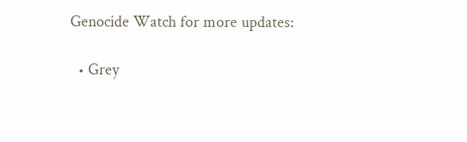Genocide Watch for more updates:

  • Grey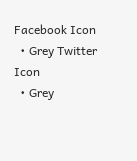Facebook Icon
  • Grey Twitter Icon
  • Grey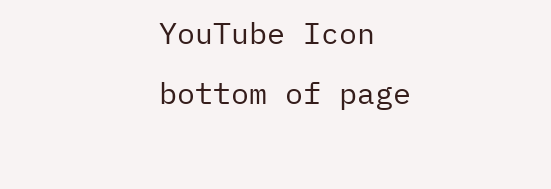YouTube Icon
bottom of page